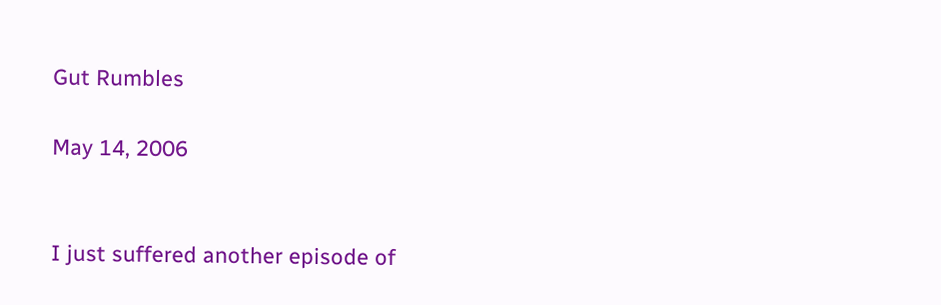Gut Rumbles

May 14, 2006


I just suffered another episode of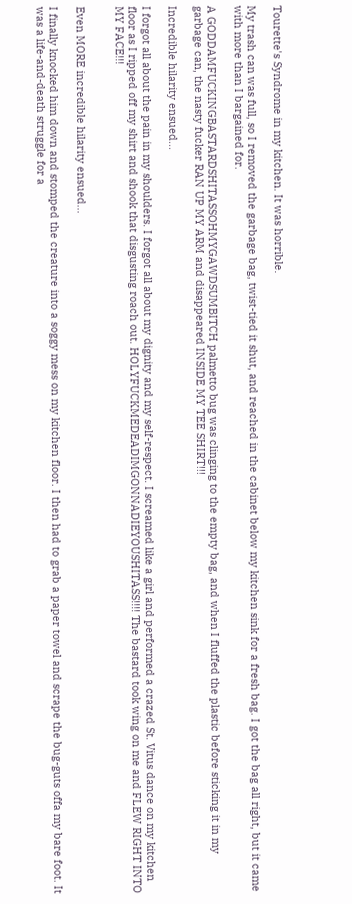Tourette's Syndrome in my kitchen. It was horrible.

My trash can was full, so I removed the garbage bag, twist-tied it shut, and reached in the cabinet below my kitchen sink for a fresh bag. I got the bag all right, but it came with more than I bargained for.

A GODDAMFUCKINGBASTARDSHITASSOHMYGAWDSUMBITCH palmetto bug was clinging to the empty bag, and when I fluffed the plastic before sticking it in my garbage can, the nasty fucker RAN UP MY ARM and disappeared INSIDE MY TEE SHIRT!!!

Incredible hilarity ensued...

I forgot all about the pain in my shoulders. I forgot all about my dignity and my self-respect. I screamed like a girl and performed a crazed St. Vitus dance on my kitchen floor as I ripped off my shirt and shook that disgusting roach out. HOLYFUCKMEDEADIMGONNADIEYOUSHITASS!!!! The bastard took wing on me and FLEW RIGHT INTO MY FACE!!!


Even MORE incredible hilarity ensued...

I finally knocked him down and stomped the creature into a soggy mess on my kitchen floor. I then had to grab a paper towel and scrape the bug-guts offa my bare foot. It was a life-and-death struggle for a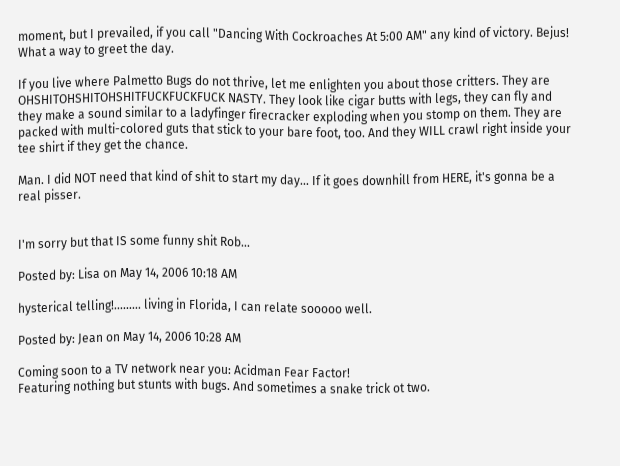moment, but I prevailed, if you call "Dancing With Cockroaches At 5:00 AM" any kind of victory. Bejus! What a way to greet the day.

If you live where Palmetto Bugs do not thrive, let me enlighten you about those critters. They are OHSHITOHSHITOHSHITFUCKFUCKFUCK NASTY. They look like cigar butts with legs, they can fly and they make a sound similar to a ladyfinger firecracker exploding when you stomp on them. They are packed with multi-colored guts that stick to your bare foot, too. And they WILL crawl right inside your tee shirt if they get the chance.

Man. I did NOT need that kind of shit to start my day... If it goes downhill from HERE, it's gonna be a real pisser.


I'm sorry but that IS some funny shit Rob...

Posted by: Lisa on May 14, 2006 10:18 AM

hysterical telling!......... living in Florida, I can relate sooooo well.

Posted by: Jean on May 14, 2006 10:28 AM

Coming soon to a TV network near you: Acidman Fear Factor!
Featuring nothing but stunts with bugs. And sometimes a snake trick ot two.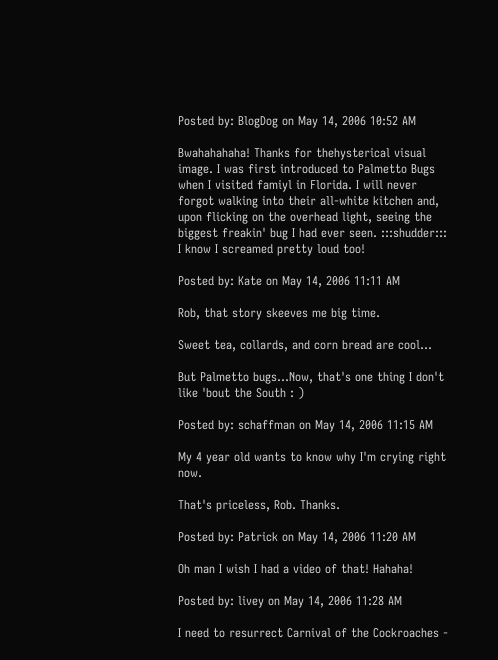Posted by: BlogDog on May 14, 2006 10:52 AM

Bwahahahaha! Thanks for thehysterical visual image. I was first introduced to Palmetto Bugs when I visited famiyl in Florida. I will never forgot walking into their all-white kitchen and, upon flicking on the overhead light, seeing the biggest freakin' bug I had ever seen. :::shudder::: I know I screamed pretty loud too!

Posted by: Kate on May 14, 2006 11:11 AM

Rob, that story skeeves me big time.

Sweet tea, collards, and corn bread are cool...

But Palmetto bugs...Now, that's one thing I don't like 'bout the South : )

Posted by: schaffman on May 14, 2006 11:15 AM

My 4 year old wants to know why I'm crying right now.

That's priceless, Rob. Thanks.

Posted by: Patrick on May 14, 2006 11:20 AM

Oh man I wish I had a video of that! Hahaha!

Posted by: livey on May 14, 2006 11:28 AM

I need to resurrect Carnival of the Cockroaches -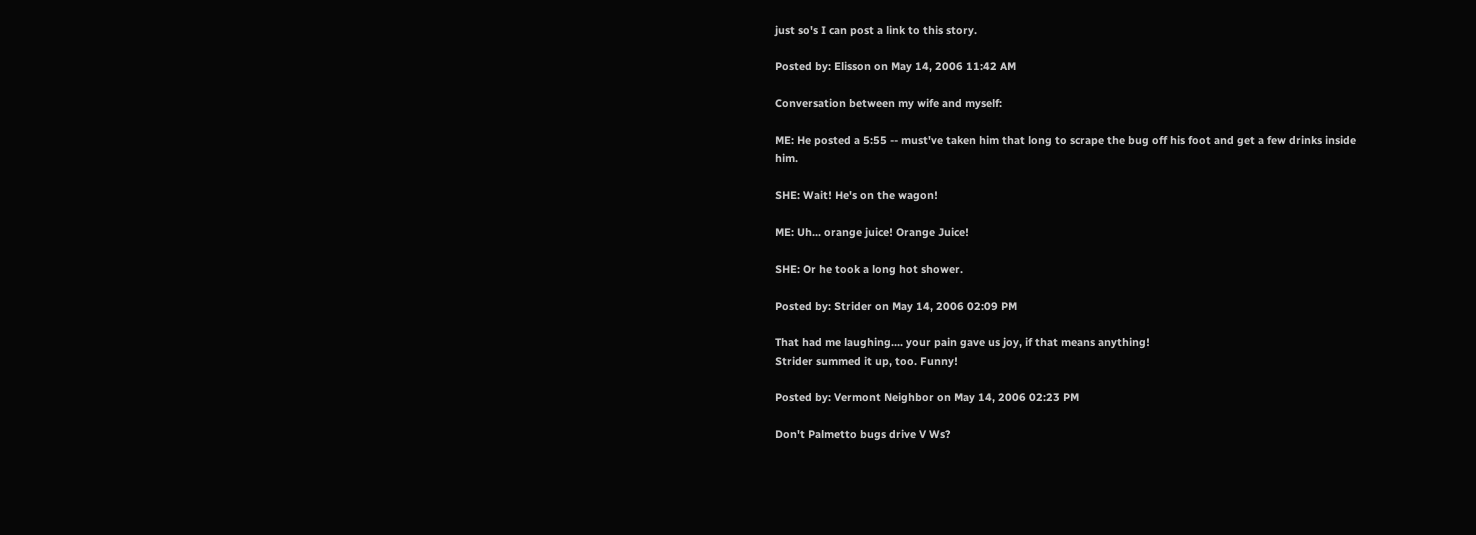just so's I can post a link to this story.

Posted by: Elisson on May 14, 2006 11:42 AM

Conversation between my wife and myself:

ME: He posted a 5:55 -- must've taken him that long to scrape the bug off his foot and get a few drinks inside him.

SHE: Wait! He's on the wagon!

ME: Uh... orange juice! Orange Juice!

SHE: Or he took a long hot shower.

Posted by: Strider on May 14, 2006 02:09 PM

That had me laughing.... your pain gave us joy, if that means anything!
Strider summed it up, too. Funny!

Posted by: Vermont Neighbor on May 14, 2006 02:23 PM

Don't Palmetto bugs drive V Ws?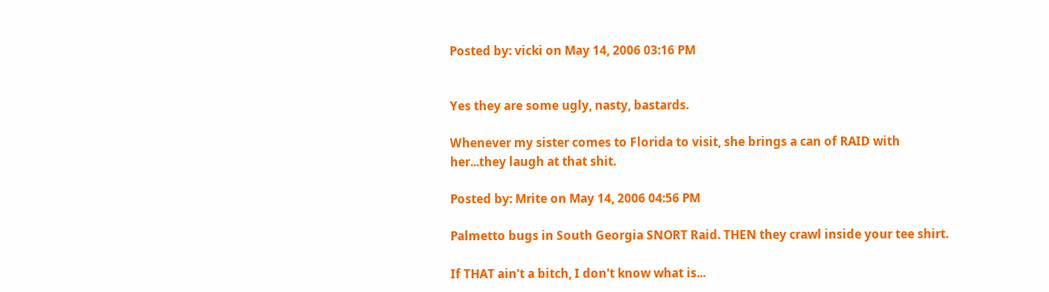Posted by: vicki on May 14, 2006 03:16 PM


Yes they are some ugly, nasty, bastards.

Whenever my sister comes to Florida to visit, she brings a can of RAID with her...they laugh at that shit.

Posted by: Mrite on May 14, 2006 04:56 PM

Palmetto bugs in South Georgia SNORT Raid. THEN they crawl inside your tee shirt.

If THAT ain't a bitch, I don't know what is...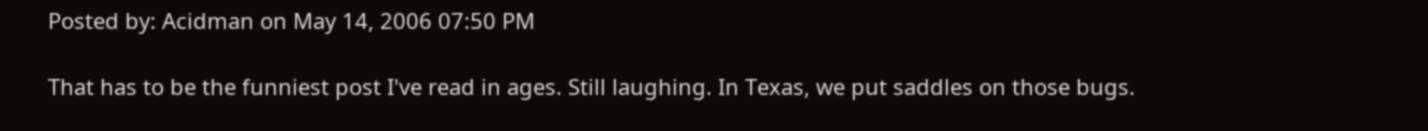Posted by: Acidman on May 14, 2006 07:50 PM

That has to be the funniest post I've read in ages. Still laughing. In Texas, we put saddles on those bugs.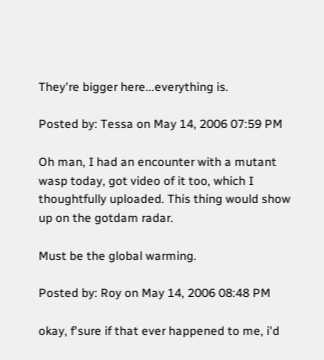They're bigger here...everything is.

Posted by: Tessa on May 14, 2006 07:59 PM

Oh man, I had an encounter with a mutant wasp today, got video of it too, which I thoughtfully uploaded. This thing would show up on the gotdam radar.

Must be the global warming.

Posted by: Roy on May 14, 2006 08:48 PM

okay, f'sure if that ever happened to me, i'd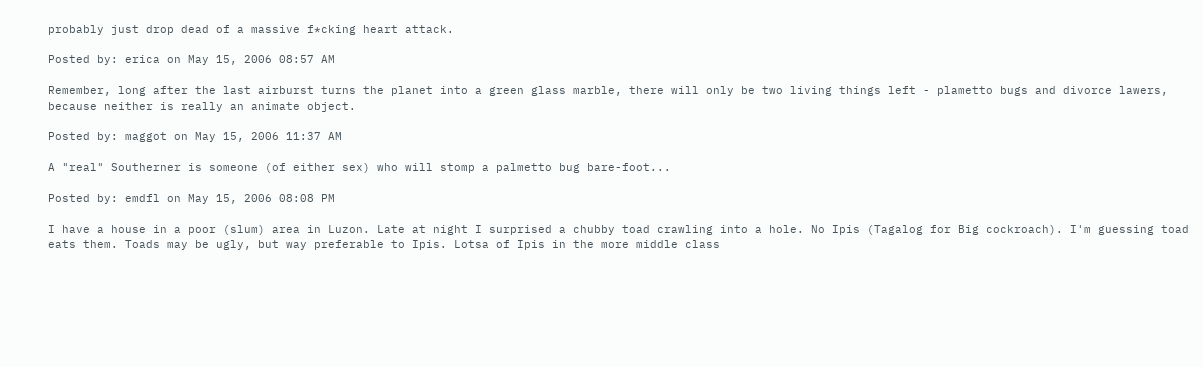probably just drop dead of a massive f*cking heart attack.

Posted by: erica on May 15, 2006 08:57 AM

Remember, long after the last airburst turns the planet into a green glass marble, there will only be two living things left - plametto bugs and divorce lawers, because neither is really an animate object.

Posted by: maggot on May 15, 2006 11:37 AM

A "real" Southerner is someone (of either sex) who will stomp a palmetto bug bare-foot...

Posted by: emdfl on May 15, 2006 08:08 PM

I have a house in a poor (slum) area in Luzon. Late at night I surprised a chubby toad crawling into a hole. No Ipis (Tagalog for Big cockroach). I'm guessing toad eats them. Toads may be ugly, but way preferable to Ipis. Lotsa of Ipis in the more middle class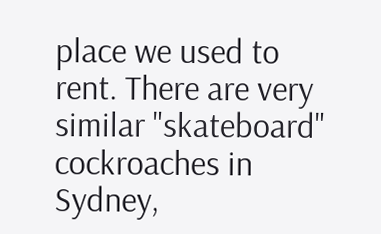place we used to rent. There are very similar "skateboard" cockroaches in Sydney,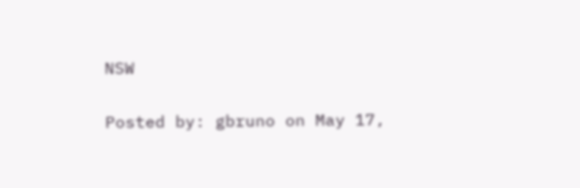NSW

Posted by: gbruno on May 17,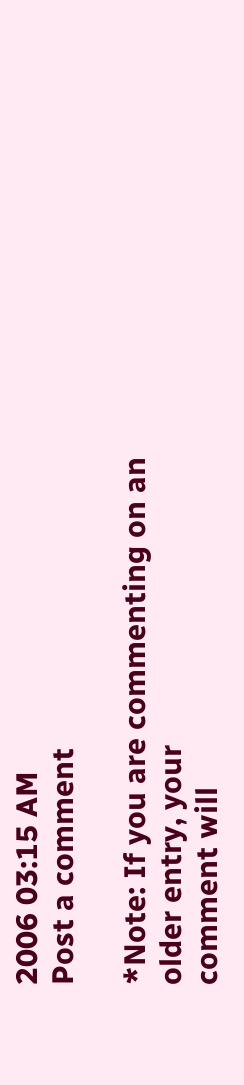2006 03:15 AM
Post a comment

*Note: If you are commenting on an older entry, your
comment will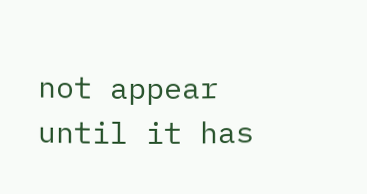not appear until it has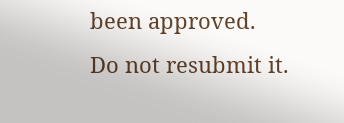been approved.
Do not resubmit it.